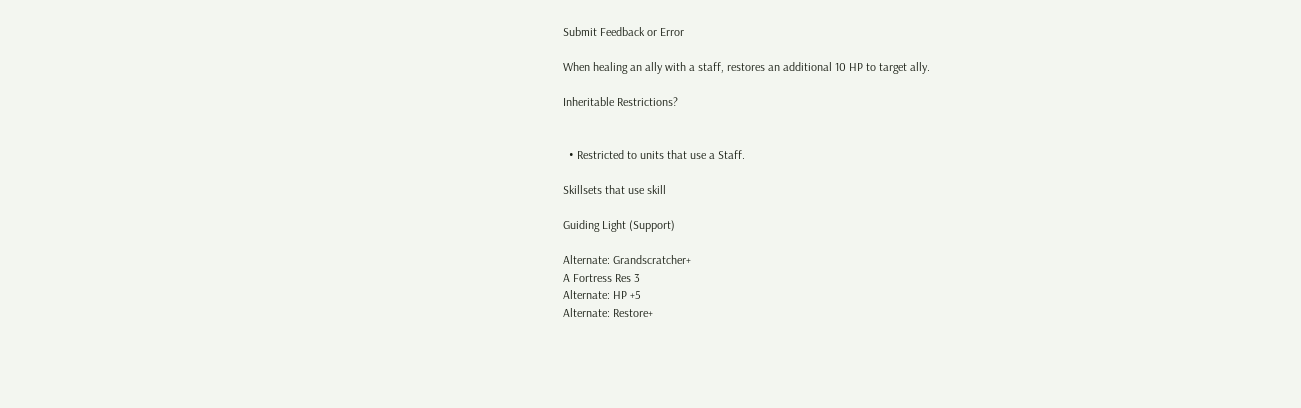Submit Feedback or Error

When healing an ally with a staff, restores an additional 10 HP to target ally.

Inheritable Restrictions?


  • Restricted to units that use a Staff.

Skillsets that use skill

Guiding Light (Support)

Alternate: Grandscratcher+
A Fortress Res 3
Alternate: HP +5
Alternate: Restore+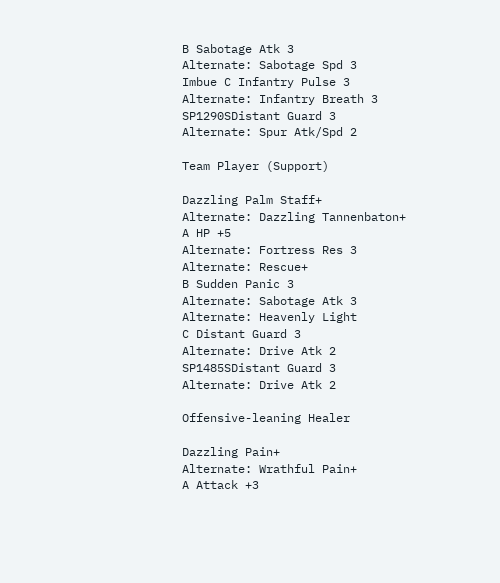B Sabotage Atk 3
Alternate: Sabotage Spd 3
Imbue C Infantry Pulse 3
Alternate: Infantry Breath 3
SP1290SDistant Guard 3
Alternate: Spur Atk/Spd 2

Team Player (Support)

Dazzling Palm Staff+
Alternate: Dazzling Tannenbaton+
A HP +5
Alternate: Fortress Res 3
Alternate: Rescue+
B Sudden Panic 3
Alternate: Sabotage Atk 3
Alternate: Heavenly Light
C Distant Guard 3
Alternate: Drive Atk 2
SP1485SDistant Guard 3
Alternate: Drive Atk 2

Offensive-leaning Healer

Dazzling Pain+
Alternate: Wrathful Pain+
A Attack +3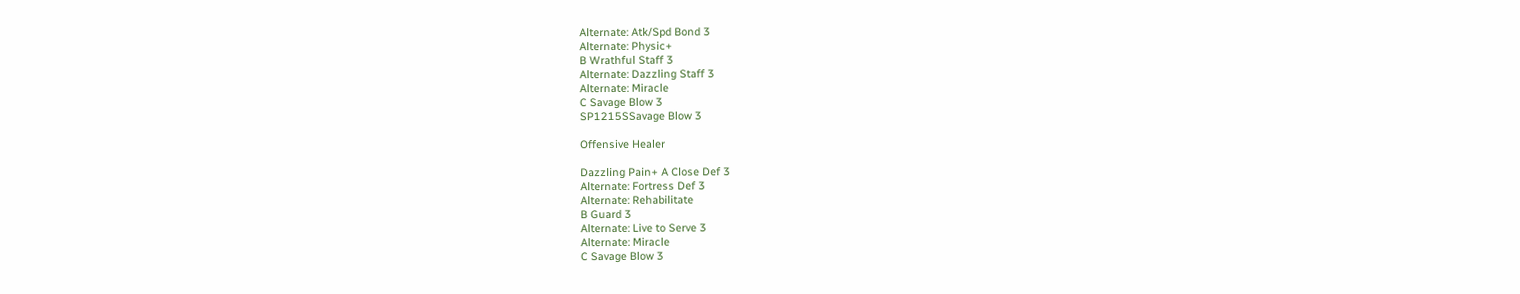Alternate: Atk/Spd Bond 3
Alternate: Physic+
B Wrathful Staff 3
Alternate: Dazzling Staff 3
Alternate: Miracle
C Savage Blow 3
SP1215SSavage Blow 3

Offensive Healer

Dazzling Pain+ A Close Def 3
Alternate: Fortress Def 3
Alternate: Rehabilitate
B Guard 3
Alternate: Live to Serve 3
Alternate: Miracle
C Savage Blow 3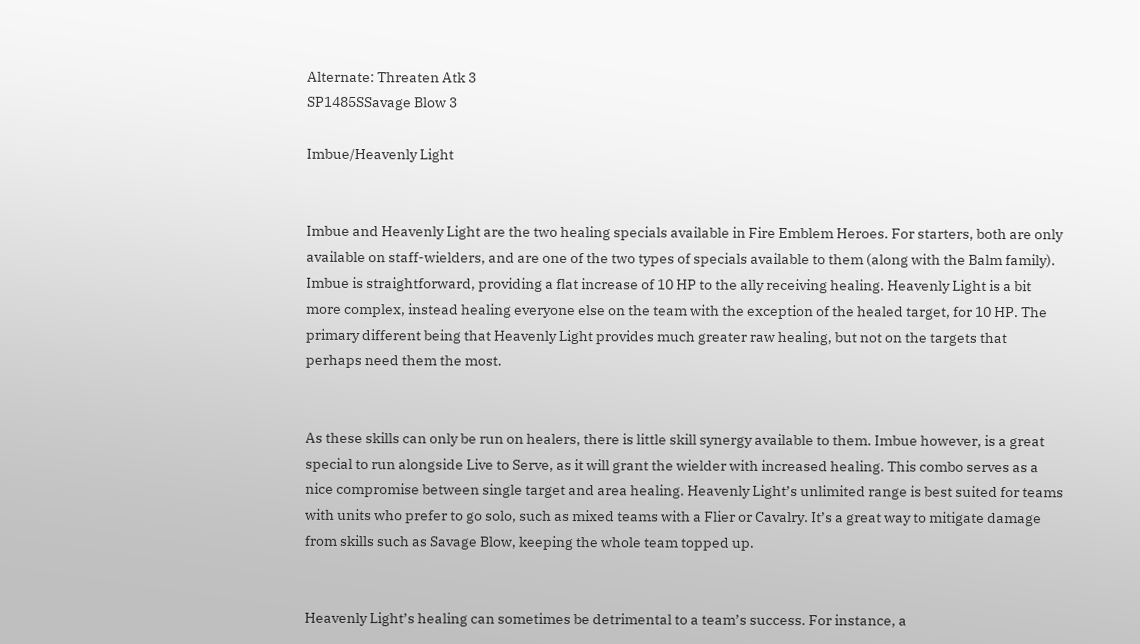Alternate: Threaten Atk 3
SP1485SSavage Blow 3

Imbue/Heavenly Light


Imbue and Heavenly Light are the two healing specials available in Fire Emblem Heroes. For starters, both are only available on staff-wielders, and are one of the two types of specials available to them (along with the Balm family). Imbue is straightforward, providing a flat increase of 10 HP to the ally receiving healing. Heavenly Light is a bit more complex, instead healing everyone else on the team with the exception of the healed target, for 10 HP. The primary different being that Heavenly Light provides much greater raw healing, but not on the targets that perhaps need them the most.


As these skills can only be run on healers, there is little skill synergy available to them. Imbue however, is a great special to run alongside Live to Serve, as it will grant the wielder with increased healing. This combo serves as a nice compromise between single target and area healing. Heavenly Light’s unlimited range is best suited for teams with units who prefer to go solo, such as mixed teams with a Flier or Cavalry. It’s a great way to mitigate damage from skills such as Savage Blow, keeping the whole team topped up.


Heavenly Light’s healing can sometimes be detrimental to a team’s success. For instance, a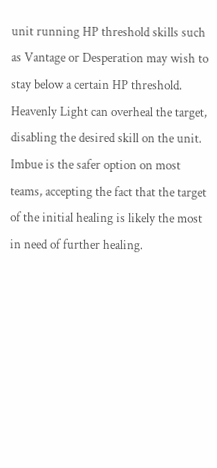unit running HP threshold skills such as Vantage or Desperation may wish to stay below a certain HP threshold. Heavenly Light can overheal the target, disabling the desired skill on the unit. Imbue is the safer option on most teams, accepting the fact that the target of the initial healing is likely the most in need of further healing.